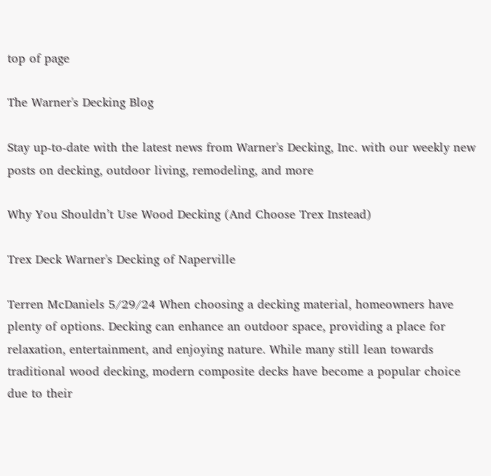top of page

The Warner's Decking Blog

Stay up-to-date with the latest news from Warner's Decking, Inc. with our weekly new posts on decking, outdoor living, remodeling, and more

Why You Shouldn’t Use Wood Decking (And Choose Trex Instead)

Trex Deck Warner's Decking of Naperville

Terren McDaniels 5/29/24 When choosing a decking material, homeowners have plenty of options. Decking can enhance an outdoor space, providing a place for relaxation, entertainment, and enjoying nature. While many still lean towards traditional wood decking, modern composite decks have become a popular choice due to their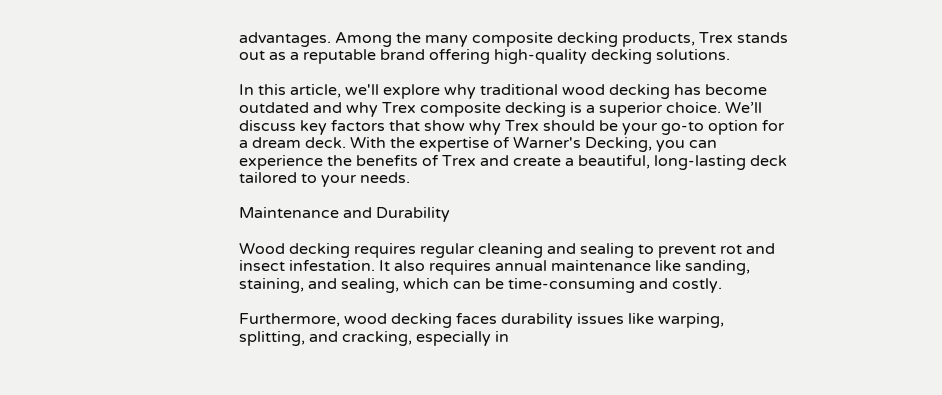advantages. Among the many composite decking products, Trex stands out as a reputable brand offering high-quality decking solutions.

In this article, we'll explore why traditional wood decking has become outdated and why Trex composite decking is a superior choice. We’ll discuss key factors that show why Trex should be your go-to option for a dream deck. With the expertise of Warner's Decking, you can experience the benefits of Trex and create a beautiful, long-lasting deck tailored to your needs.

Maintenance and Durability

Wood decking requires regular cleaning and sealing to prevent rot and insect infestation. It also requires annual maintenance like sanding, staining, and sealing, which can be time-consuming and costly.

Furthermore, wood decking faces durability issues like warping, splitting, and cracking, especially in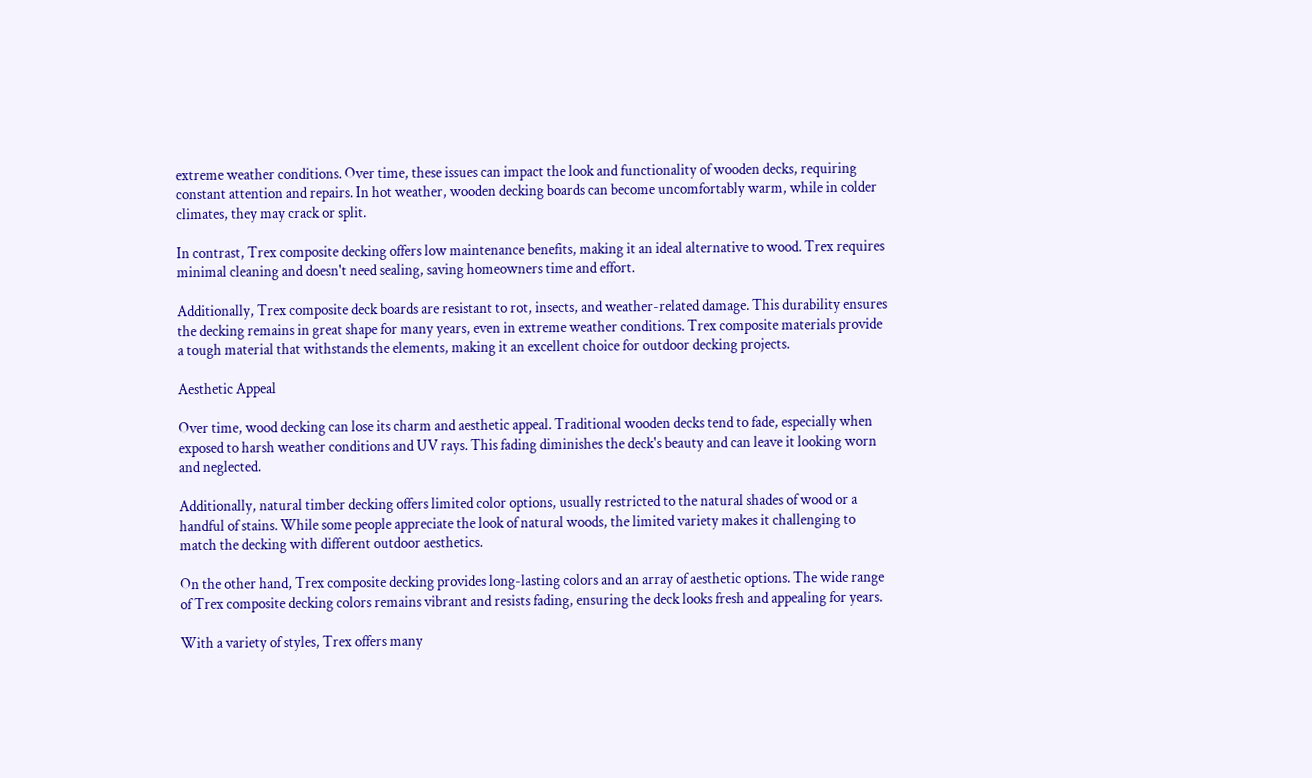extreme weather conditions. Over time, these issues can impact the look and functionality of wooden decks, requiring constant attention and repairs. In hot weather, wooden decking boards can become uncomfortably warm, while in colder climates, they may crack or split.

In contrast, Trex composite decking offers low maintenance benefits, making it an ideal alternative to wood. Trex requires minimal cleaning and doesn't need sealing, saving homeowners time and effort.

Additionally, Trex composite deck boards are resistant to rot, insects, and weather-related damage. This durability ensures the decking remains in great shape for many years, even in extreme weather conditions. Trex composite materials provide a tough material that withstands the elements, making it an excellent choice for outdoor decking projects.

Aesthetic Appeal

Over time, wood decking can lose its charm and aesthetic appeal. Traditional wooden decks tend to fade, especially when exposed to harsh weather conditions and UV rays. This fading diminishes the deck's beauty and can leave it looking worn and neglected.

Additionally, natural timber decking offers limited color options, usually restricted to the natural shades of wood or a handful of stains. While some people appreciate the look of natural woods, the limited variety makes it challenging to match the decking with different outdoor aesthetics.

On the other hand, Trex composite decking provides long-lasting colors and an array of aesthetic options. The wide range of Trex composite decking colors remains vibrant and resists fading, ensuring the deck looks fresh and appealing for years.

With a variety of styles, Trex offers many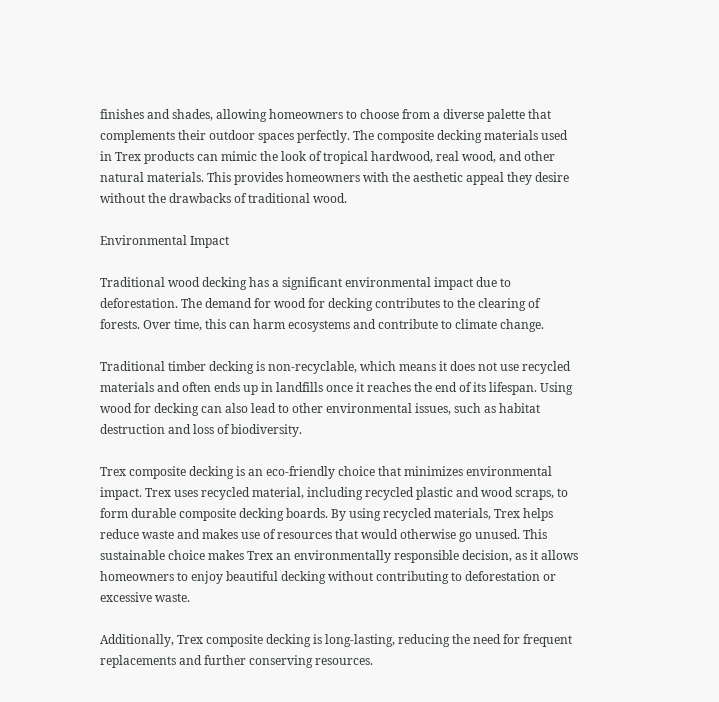finishes and shades, allowing homeowners to choose from a diverse palette that complements their outdoor spaces perfectly. The composite decking materials used in Trex products can mimic the look of tropical hardwood, real wood, and other natural materials. This provides homeowners with the aesthetic appeal they desire without the drawbacks of traditional wood.

Environmental Impact

Traditional wood decking has a significant environmental impact due to deforestation. The demand for wood for decking contributes to the clearing of forests. Over time, this can harm ecosystems and contribute to climate change.

Traditional timber decking is non-recyclable, which means it does not use recycled materials and often ends up in landfills once it reaches the end of its lifespan. Using wood for decking can also lead to other environmental issues, such as habitat destruction and loss of biodiversity.

Trex composite decking is an eco-friendly choice that minimizes environmental impact. Trex uses recycled material, including recycled plastic and wood scraps, to form durable composite decking boards. By using recycled materials, Trex helps reduce waste and makes use of resources that would otherwise go unused. This sustainable choice makes Trex an environmentally responsible decision, as it allows homeowners to enjoy beautiful decking without contributing to deforestation or excessive waste.

Additionally, Trex composite decking is long-lasting, reducing the need for frequent replacements and further conserving resources.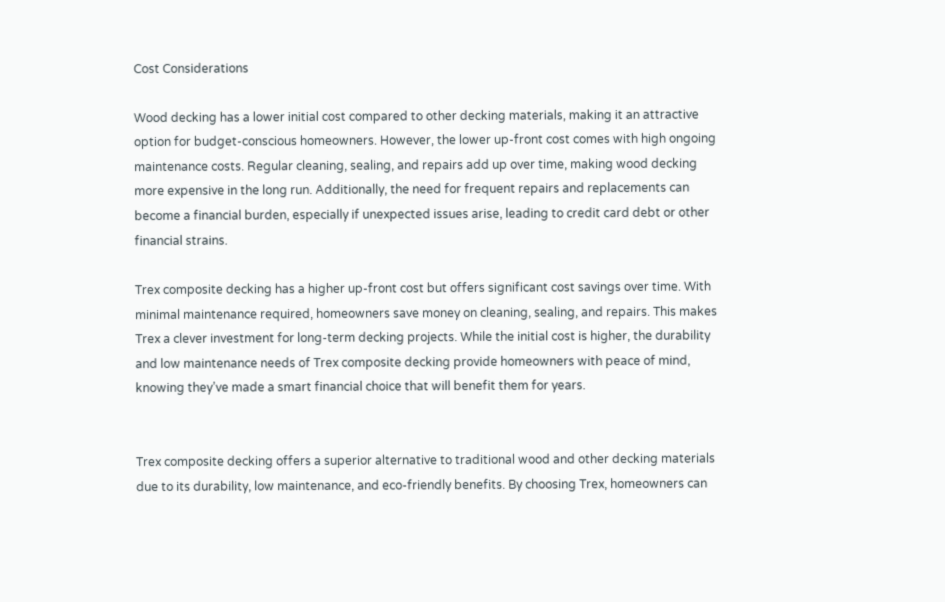Cost Considerations

Wood decking has a lower initial cost compared to other decking materials, making it an attractive option for budget-conscious homeowners. However, the lower up-front cost comes with high ongoing maintenance costs. Regular cleaning, sealing, and repairs add up over time, making wood decking more expensive in the long run. Additionally, the need for frequent repairs and replacements can become a financial burden, especially if unexpected issues arise, leading to credit card debt or other financial strains.

Trex composite decking has a higher up-front cost but offers significant cost savings over time. With minimal maintenance required, homeowners save money on cleaning, sealing, and repairs. This makes Trex a clever investment for long-term decking projects. While the initial cost is higher, the durability and low maintenance needs of Trex composite decking provide homeowners with peace of mind, knowing they’ve made a smart financial choice that will benefit them for years.


Trex composite decking offers a superior alternative to traditional wood and other decking materials due to its durability, low maintenance, and eco-friendly benefits. By choosing Trex, homeowners can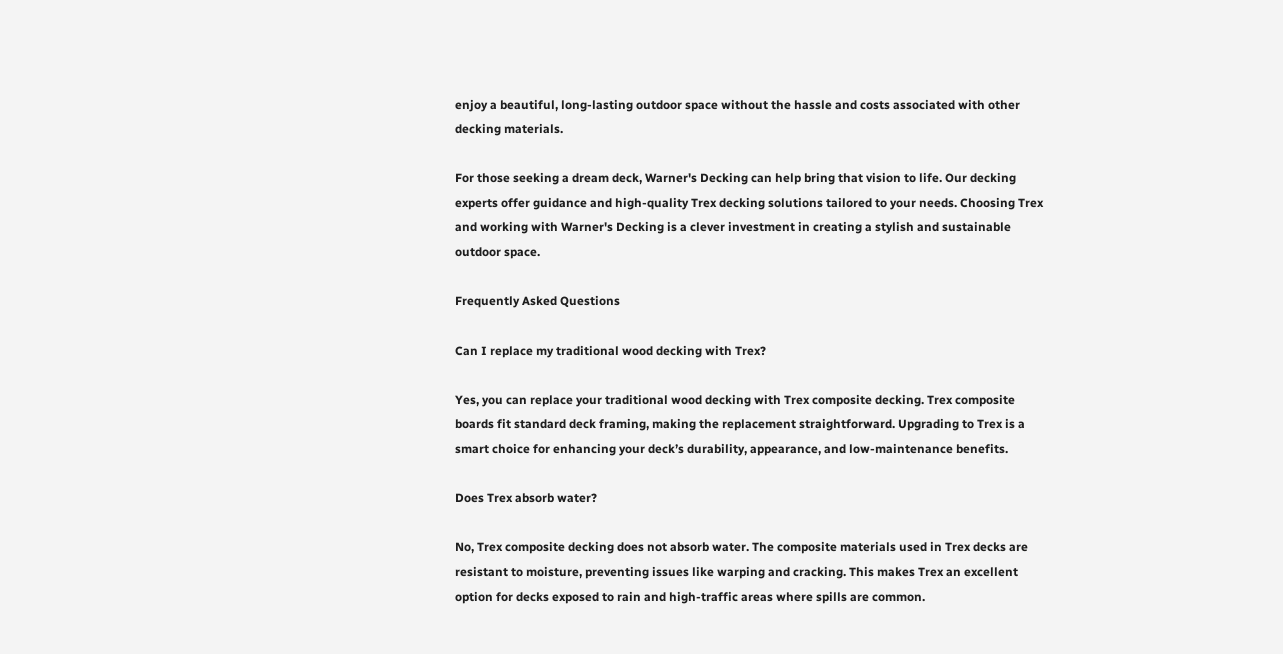enjoy a beautiful, long-lasting outdoor space without the hassle and costs associated with other decking materials.

For those seeking a dream deck, Warner's Decking can help bring that vision to life. Our decking experts offer guidance and high-quality Trex decking solutions tailored to your needs. Choosing Trex and working with Warner's Decking is a clever investment in creating a stylish and sustainable outdoor space.

Frequently Asked Questions

Can I replace my traditional wood decking with Trex?

Yes, you can replace your traditional wood decking with Trex composite decking. Trex composite boards fit standard deck framing, making the replacement straightforward. Upgrading to Trex is a smart choice for enhancing your deck’s durability, appearance, and low-maintenance benefits.

Does Trex absorb water?

No, Trex composite decking does not absorb water. The composite materials used in Trex decks are resistant to moisture, preventing issues like warping and cracking. This makes Trex an excellent option for decks exposed to rain and high-traffic areas where spills are common.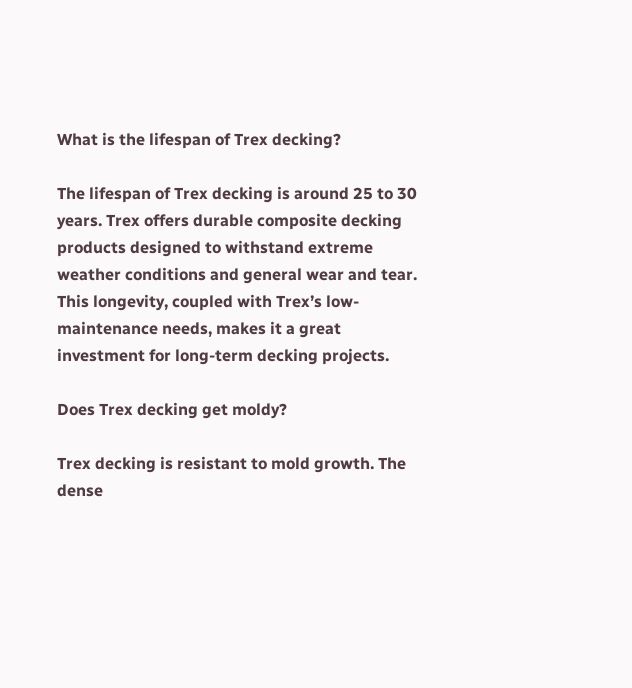What is the lifespan of Trex decking?

The lifespan of Trex decking is around 25 to 30 years. Trex offers durable composite decking products designed to withstand extreme weather conditions and general wear and tear. This longevity, coupled with Trex’s low-maintenance needs, makes it a great investment for long-term decking projects.

Does Trex decking get moldy?

Trex decking is resistant to mold growth. The dense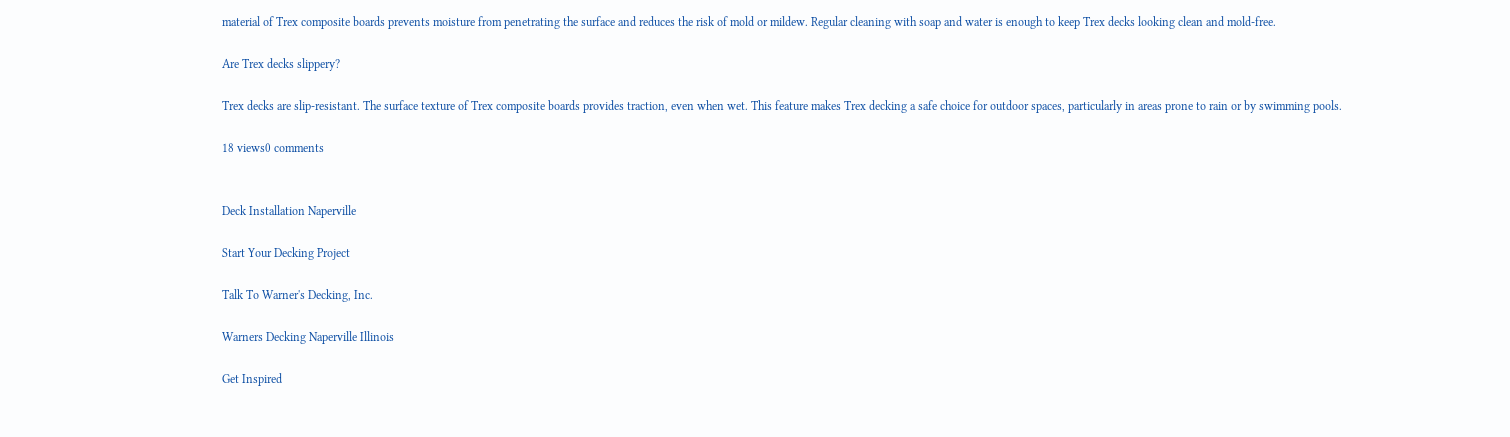material of Trex composite boards prevents moisture from penetrating the surface and reduces the risk of mold or mildew. Regular cleaning with soap and water is enough to keep Trex decks looking clean and mold-free.

Are Trex decks slippery?

Trex decks are slip-resistant. The surface texture of Trex composite boards provides traction, even when wet. This feature makes Trex decking a safe choice for outdoor spaces, particularly in areas prone to rain or by swimming pools.

18 views0 comments


Deck Installation Naperville

Start Your Decking Project

Talk To Warner's Decking, Inc.

Warners Decking Naperville Illinois

Get Inspired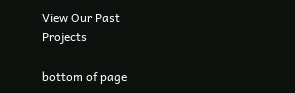View Our Past Projects

bottom of page